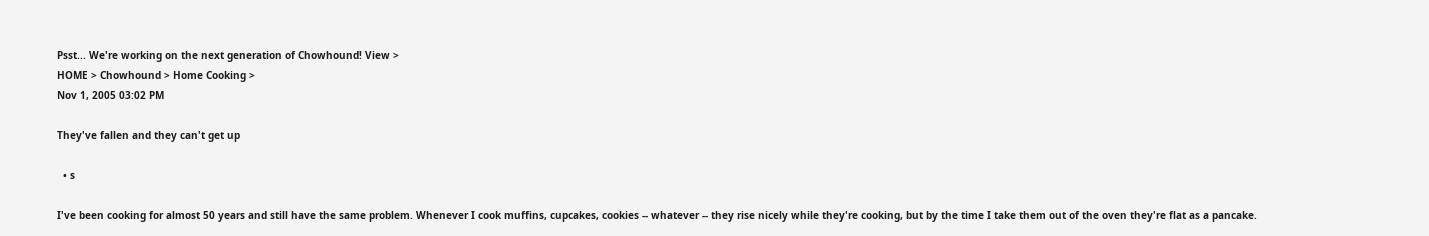Psst... We're working on the next generation of Chowhound! View >
HOME > Chowhound > Home Cooking >
Nov 1, 2005 03:02 PM

They've fallen and they can't get up

  • s

I've been cooking for almost 50 years and still have the same problem. Whenever I cook muffins, cupcakes, cookies -- whatever -- they rise nicely while they're cooking, but by the time I take them out of the oven they're flat as a pancake.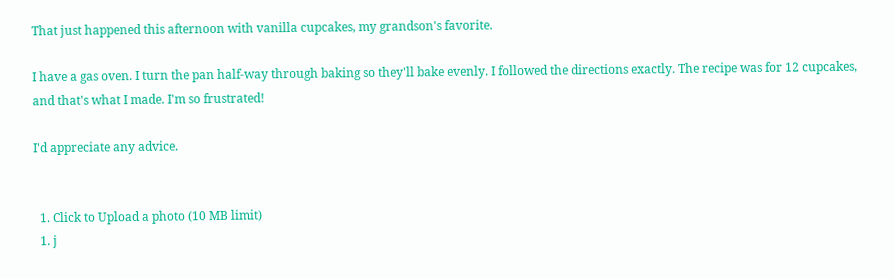That just happened this afternoon with vanilla cupcakes, my grandson's favorite.

I have a gas oven. I turn the pan half-way through baking so they'll bake evenly. I followed the directions exactly. The recipe was for 12 cupcakes, and that's what I made. I'm so frustrated!

I'd appreciate any advice.


  1. Click to Upload a photo (10 MB limit)
  1. j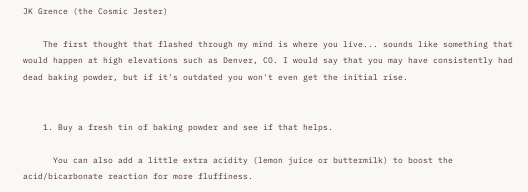JK Grence (the Cosmic Jester)

    The first thought that flashed through my mind is where you live... sounds like something that would happen at high elevations such as Denver, CO. I would say that you may have consistently had dead baking powder, but if it's outdated you won't even get the initial rise.


    1. Buy a fresh tin of baking powder and see if that helps.

      You can also add a little extra acidity (lemon juice or buttermilk) to boost the acid/bicarbonate reaction for more fluffiness.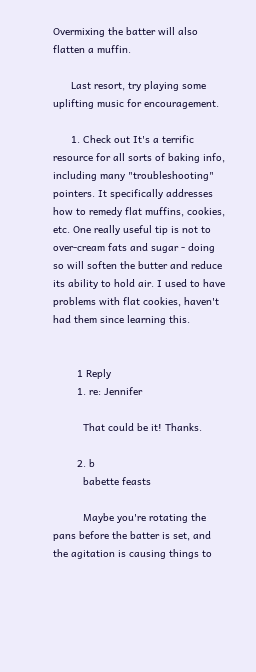Overmixing the batter will also flatten a muffin.

      Last resort, try playing some uplifting music for encouragement.

      1. Check out It's a terrific resource for all sorts of baking info, including many "troubleshooting" pointers. It specifically addresses how to remedy flat muffins, cookies, etc. One really useful tip is not to over-cream fats and sugar - doing so will soften the butter and reduce its ability to hold air. I used to have problems with flat cookies, haven't had them since learning this.


        1 Reply
        1. re: Jennifer

          That could be it! Thanks.

        2. b
          babette feasts

          Maybe you're rotating the pans before the batter is set, and the agitation is causing things to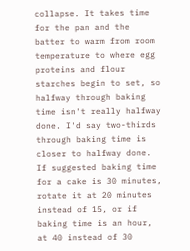collapse. It takes time for the pan and the batter to warm from room temperature to where egg proteins and flour starches begin to set, so halfway through baking time isn't really halfway done. I'd say two-thirds through baking time is closer to halfway done. If suggested baking time for a cake is 30 minutes, rotate it at 20 minutes instead of 15, or if baking time is an hour, at 40 instead of 30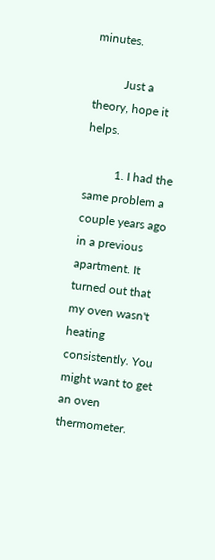minutes.

          Just a theory, hope it helps.

          1. I had the same problem a couple years ago in a previous apartment. It turned out that my oven wasn't heating consistently. You might want to get an oven thermometer.